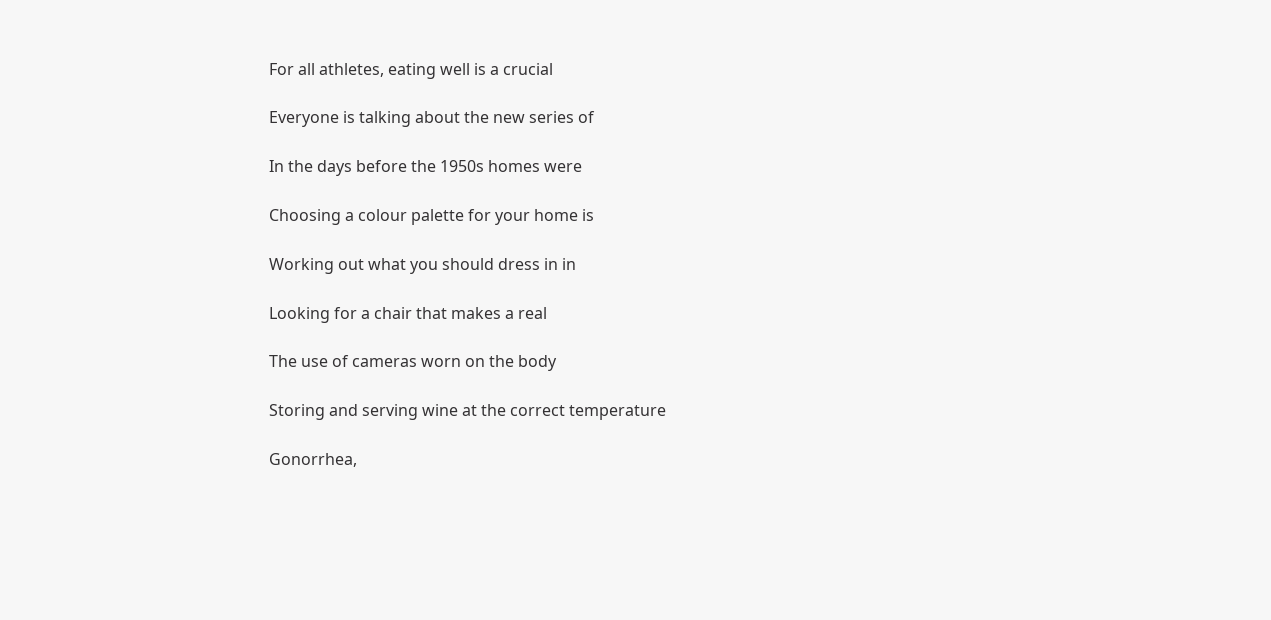For all athletes, eating well is a crucial

Everyone is talking about the new series of

In the days before the 1950s homes were

Choosing a colour palette for your home is

Working out what you should dress in in

Looking for a chair that makes a real

The use of cameras worn on the body

Storing and serving wine at the correct temperature

Gonorrhea,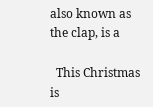also known as the clap, is a

  This Christmas is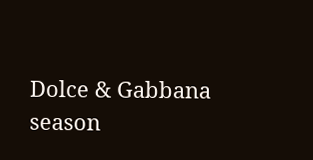Dolce & Gabbana season